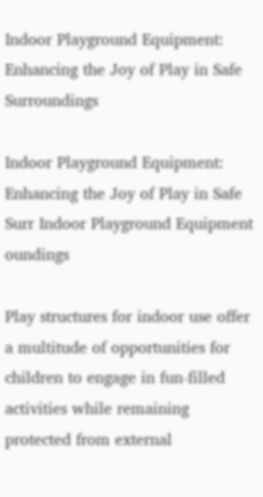Indoor Playground Equipment: Enhancing the Joy of Play in Safe Surroundings

Indoor Playground Equipment: Enhancing the Joy of Play in Safe Surr Indoor Playground Equipment oundings

Play structures for indoor use offer a multitude of opportunities for children to engage in fun-filled activities while remaining protected from external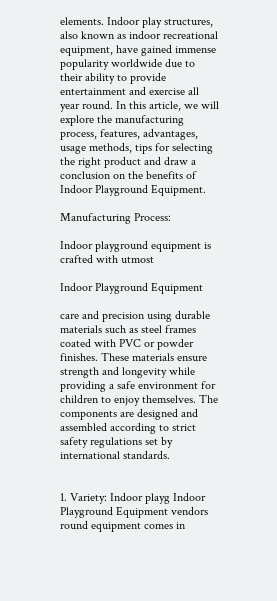elements. Indoor play structures, also known as indoor recreational equipment, have gained immense popularity worldwide due to their ability to provide entertainment and exercise all year round. In this article, we will explore the manufacturing process, features, advantages, usage methods, tips for selecting the right product and draw a conclusion on the benefits of Indoor Playground Equipment.

Manufacturing Process:

Indoor playground equipment is crafted with utmost

Indoor Playground Equipment

care and precision using durable materials such as steel frames coated with PVC or powder finishes. These materials ensure strength and longevity while providing a safe environment for children to enjoy themselves. The components are designed and assembled according to strict safety regulations set by international standards.


1. Variety: Indoor playg Indoor Playground Equipment vendors round equipment comes in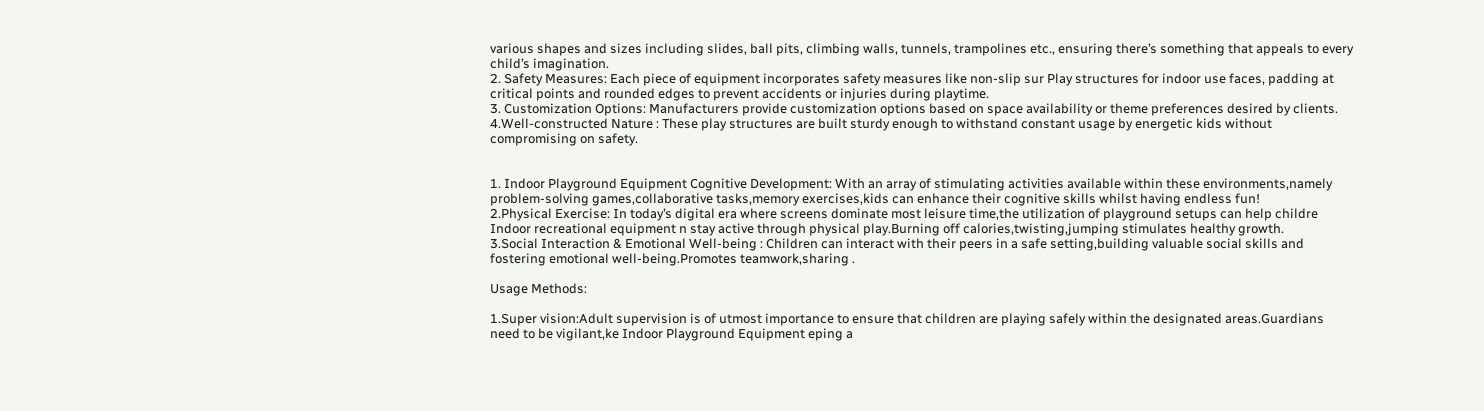various shapes and sizes including slides, ball pits, climbing walls, tunnels, trampolines etc., ensuring there’s something that appeals to every child’s imagination.
2. Safety Measures: Each piece of equipment incorporates safety measures like non-slip sur Play structures for indoor use faces, padding at critical points and rounded edges to prevent accidents or injuries during playtime.
3. Customization Options: Manufacturers provide customization options based on space availability or theme preferences desired by clients.
4.Well-constructed Nature : These play structures are built sturdy enough to withstand constant usage by energetic kids without compromising on safety.


1. Indoor Playground Equipment Cognitive Development: With an array of stimulating activities available within these environments,namely problem-solving games,collaborative tasks,memory exercises,kids can enhance their cognitive skills whilst having endless fun!
2.Physical Exercise: In today’s digital era where screens dominate most leisure time,the utilization of playground setups can help childre Indoor recreational equipment n stay active through physical play.Burning off calories,twisting,jumping stimulates healthy growth.
3.Social Interaction & Emotional Well-being : Children can interact with their peers in a safe setting,building valuable social skills and fostering emotional well-being.Promotes teamwork,sharing .

Usage Methods:

1.Super vision:Adult supervision is of utmost importance to ensure that children are playing safely within the designated areas.Guardians need to be vigilant,ke Indoor Playground Equipment eping a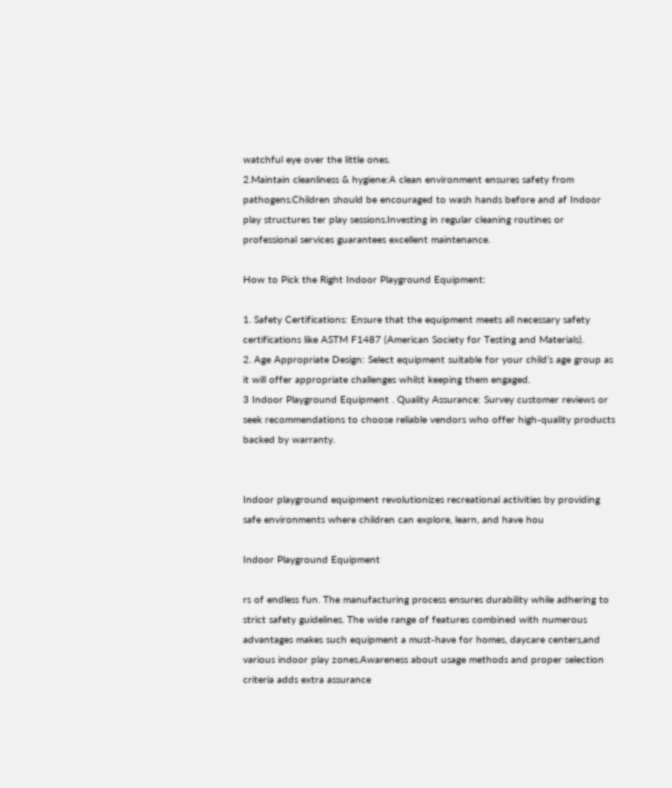watchful eye over the little ones.
2.Maintain cleanliness & hygiene:A clean environment ensures safety from pathogens.Children should be encouraged to wash hands before and af Indoor play structures ter play sessions.Investing in regular cleaning routines or professional services guarantees excellent maintenance.

How to Pick the Right Indoor Playground Equipment:

1. Safety Certifications: Ensure that the equipment meets all necessary safety certifications like ASTM F1487 (American Society for Testing and Materials).
2. Age Appropriate Design: Select equipment suitable for your child’s age group as it will offer appropriate challenges whilst keeping them engaged.
3 Indoor Playground Equipment . Quality Assurance: Survey customer reviews or seek recommendations to choose reliable vendors who offer high-quality products backed by warranty.


Indoor playground equipment revolutionizes recreational activities by providing safe environments where children can explore, learn, and have hou

Indoor Playground Equipment

rs of endless fun. The manufacturing process ensures durability while adhering to strict safety guidelines. The wide range of features combined with numerous advantages makes such equipment a must-have for homes, daycare centers,and various indoor play zones.Awareness about usage methods and proper selection criteria adds extra assurance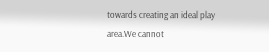towards creating an ideal play area.We cannot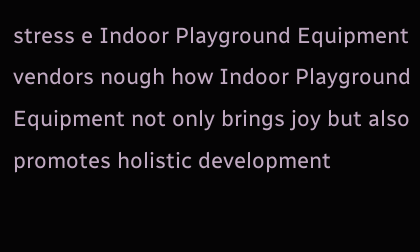stress e Indoor Playground Equipment vendors nough how Indoor Playground Equipment not only brings joy but also promotes holistic development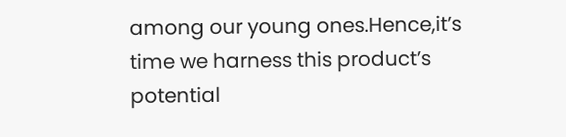among our young ones.Hence,it’s time we harness this product’s potential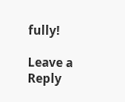fully!

Leave a Reply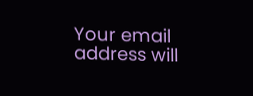Your email address will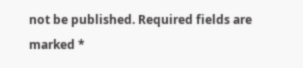not be published. Required fields are marked *